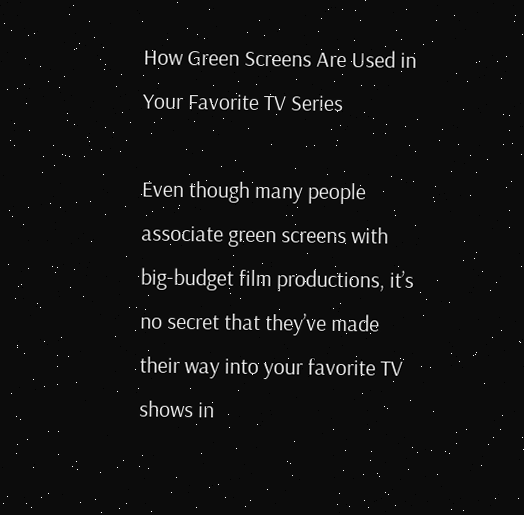How Green Screens Are Used in Your Favorite TV Series

Even though many people associate green screens with big-budget film productions, it’s no secret that they’ve made their way into your favorite TV shows in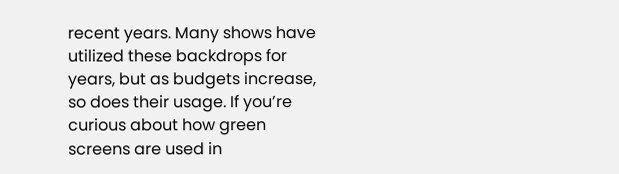recent years. Many shows have utilized these backdrops for years, but as budgets increase, so does their usage. If you’re curious about how green screens are used in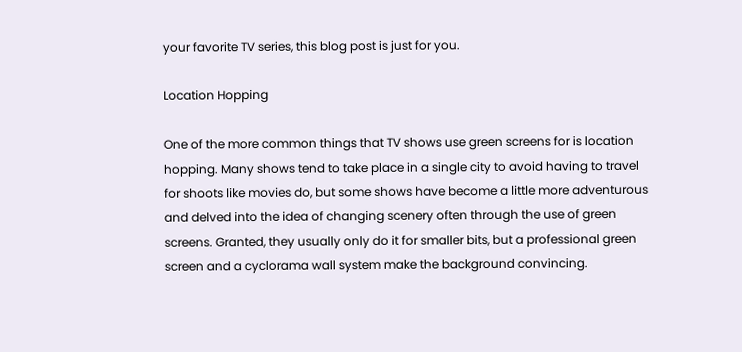your favorite TV series, this blog post is just for you.

Location Hopping

One of the more common things that TV shows use green screens for is location hopping. Many shows tend to take place in a single city to avoid having to travel for shoots like movies do, but some shows have become a little more adventurous and delved into the idea of changing scenery often through the use of green screens. Granted, they usually only do it for smaller bits, but a professional green screen and a cyclorama wall system make the background convincing.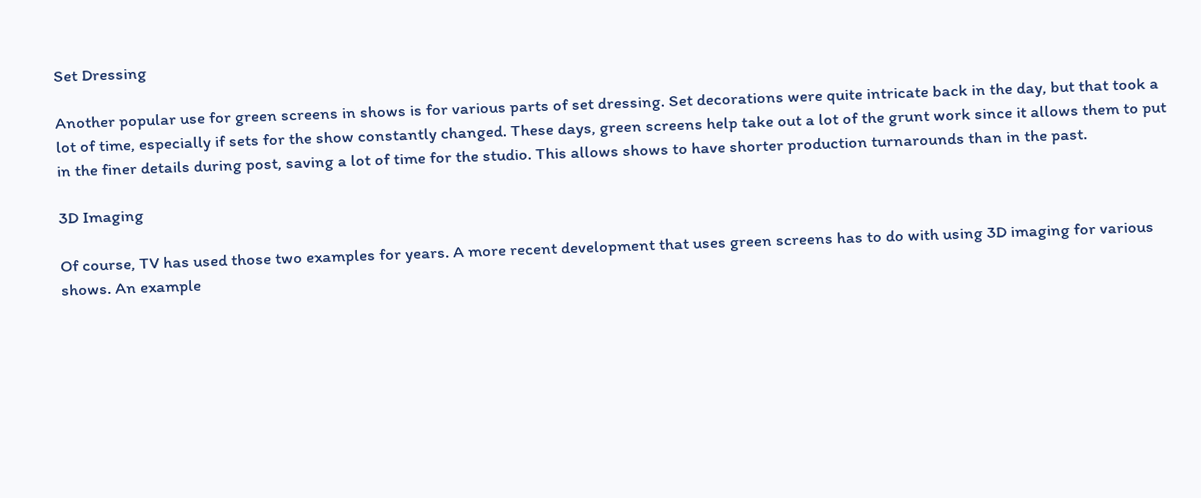Set Dressing

Another popular use for green screens in shows is for various parts of set dressing. Set decorations were quite intricate back in the day, but that took a lot of time, especially if sets for the show constantly changed. These days, green screens help take out a lot of the grunt work since it allows them to put in the finer details during post, saving a lot of time for the studio. This allows shows to have shorter production turnarounds than in the past.

3D Imaging

Of course, TV has used those two examples for years. A more recent development that uses green screens has to do with using 3D imaging for various shows. An example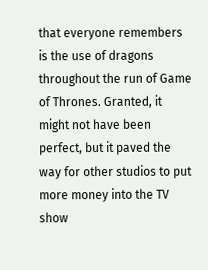that everyone remembers is the use of dragons throughout the run of Game of Thrones. Granted, it might not have been perfect, but it paved the way for other studios to put more money into the TV show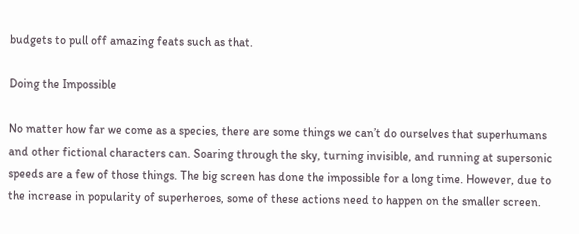budgets to pull off amazing feats such as that.

Doing the Impossible

No matter how far we come as a species, there are some things we can’t do ourselves that superhumans and other fictional characters can. Soaring through the sky, turning invisible, and running at supersonic speeds are a few of those things. The big screen has done the impossible for a long time. However, due to the increase in popularity of superheroes, some of these actions need to happen on the smaller screen.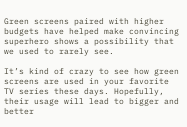Green screens paired with higher budgets have helped make convincing superhero shows a possibility that we used to rarely see.

It’s kind of crazy to see how green screens are used in your favorite TV series these days. Hopefully, their usage will lead to bigger and better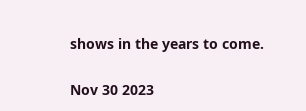shows in the years to come.

Nov 30 2023